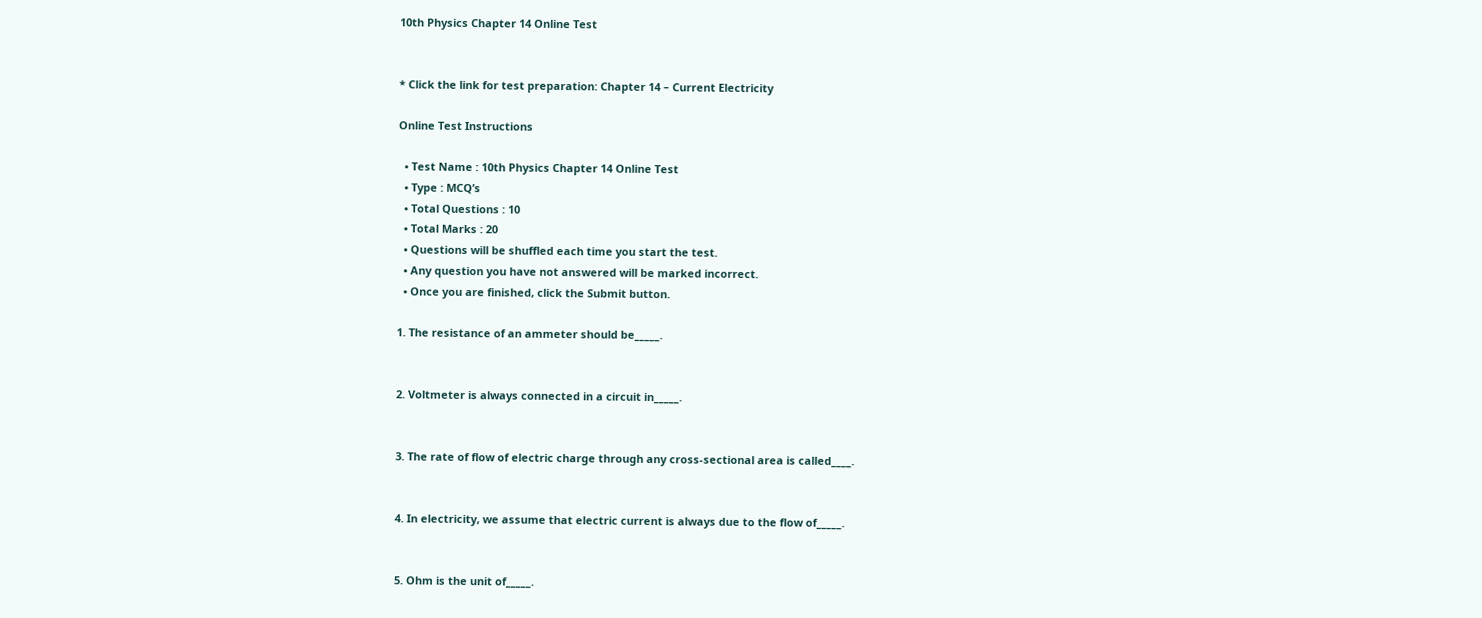10th Physics Chapter 14 Online Test


* Click the link for test preparation: Chapter 14 – Current Electricity

Online Test Instructions

  • Test Name : 10th Physics Chapter 14 Online Test
  • Type : MCQ’s
  • Total Questions : 10
  • Total Marks : 20
  • Questions will be shuffled each time you start the test.
  • Any question you have not answered will be marked incorrect.
  • Once you are finished, click the Submit button.

1. The resistance of an ammeter should be_____.


2. Voltmeter is always connected in a circuit in_____.


3. The rate of flow of electric charge through any cross-sectional area is called____.


4. In electricity, we assume that electric current is always due to the flow of_____.


5. Ohm is the unit of_____.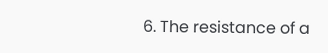6. The resistance of a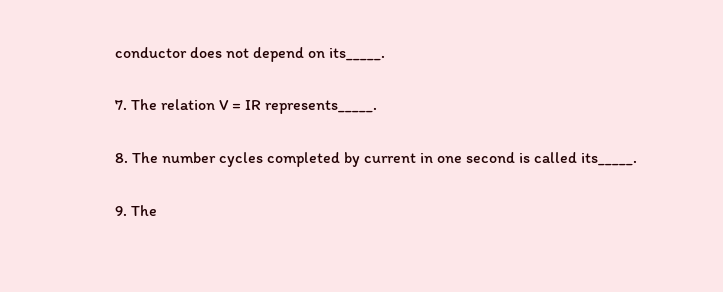conductor does not depend on its_____.


7. The relation V = IR represents_____.


8. The number cycles completed by current in one second is called its_____.


9. The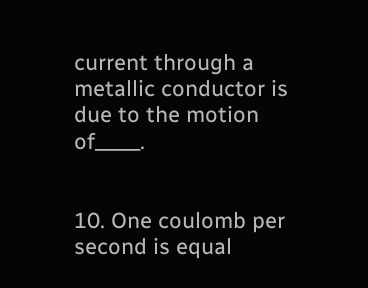current through a metallic conductor is due to the motion of_____.


10. One coulomb per second is equal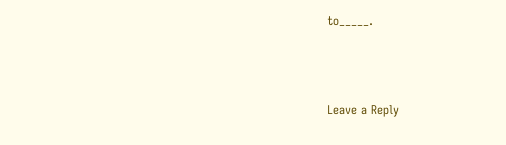to_____.



Leave a Reply